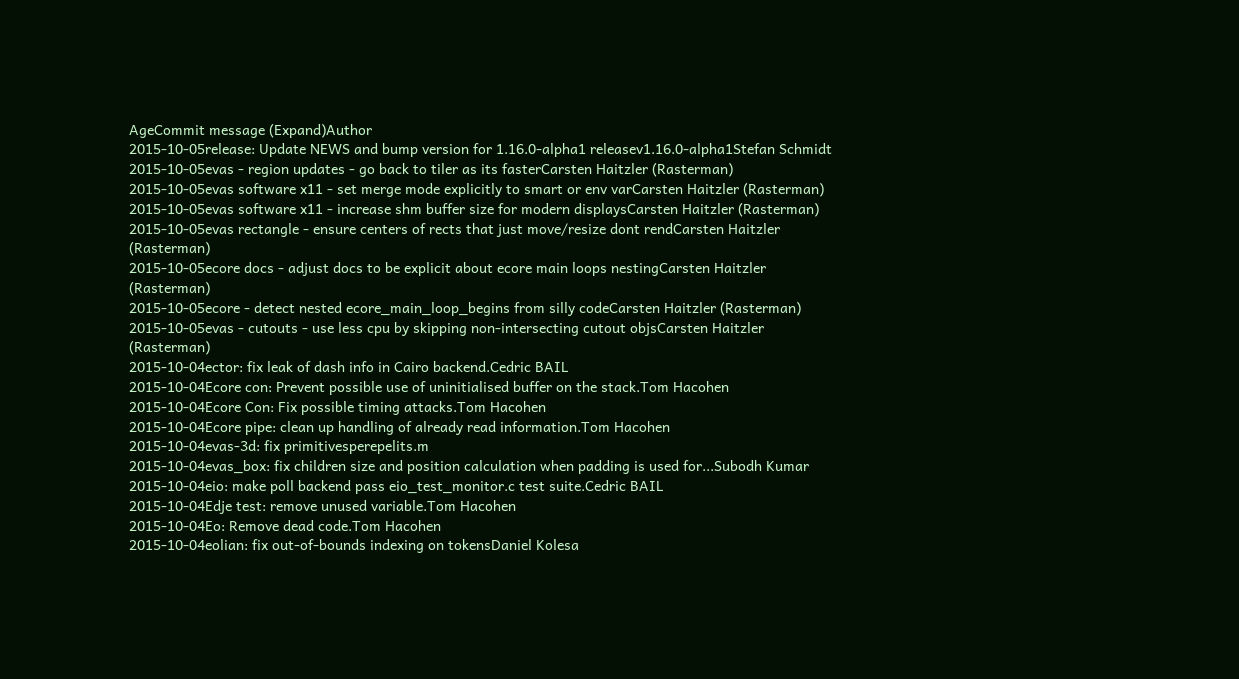AgeCommit message (Expand)Author
2015-10-05release: Update NEWS and bump version for 1.16.0-alpha1 releasev1.16.0-alpha1Stefan Schmidt
2015-10-05evas - region updates - go back to tiler as its fasterCarsten Haitzler (Rasterman)
2015-10-05evas software x11 - set merge mode explicitly to smart or env varCarsten Haitzler (Rasterman)
2015-10-05evas software x11 - increase shm buffer size for modern displaysCarsten Haitzler (Rasterman)
2015-10-05evas rectangle - ensure centers of rects that just move/resize dont rendCarsten Haitzler (Rasterman)
2015-10-05ecore docs - adjust docs to be explicit about ecore main loops nestingCarsten Haitzler (Rasterman)
2015-10-05ecore - detect nested ecore_main_loop_begins from silly codeCarsten Haitzler (Rasterman)
2015-10-05evas - cutouts - use less cpu by skipping non-intersecting cutout objsCarsten Haitzler (Rasterman)
2015-10-04ector: fix leak of dash info in Cairo backend.Cedric BAIL
2015-10-04Ecore con: Prevent possible use of uninitialised buffer on the stack.Tom Hacohen
2015-10-04Ecore Con: Fix possible timing attacks.Tom Hacohen
2015-10-04Ecore pipe: clean up handling of already read information.Tom Hacohen
2015-10-04evas-3d: fix primitivesperepelits.m
2015-10-04evas_box: fix children size and position calculation when padding is used for...Subodh Kumar
2015-10-04eio: make poll backend pass eio_test_monitor.c test suite.Cedric BAIL
2015-10-04Edje test: remove unused variable.Tom Hacohen
2015-10-04Eo: Remove dead code.Tom Hacohen
2015-10-04eolian: fix out-of-bounds indexing on tokensDaniel Kolesa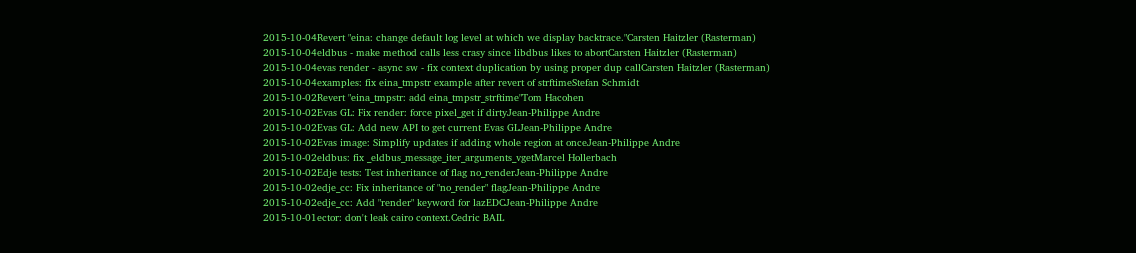2015-10-04Revert "eina: change default log level at which we display backtrace."Carsten Haitzler (Rasterman)
2015-10-04eldbus - make method calls less crasy since libdbus likes to abortCarsten Haitzler (Rasterman)
2015-10-04evas render - async sw - fix context duplication by using proper dup callCarsten Haitzler (Rasterman)
2015-10-04examples: fix eina_tmpstr example after revert of strftimeStefan Schmidt
2015-10-02Revert "eina_tmpstr: add eina_tmpstr_strftime"Tom Hacohen
2015-10-02Evas GL: Fix render: force pixel_get if dirtyJean-Philippe Andre
2015-10-02Evas GL: Add new API to get current Evas GLJean-Philippe Andre
2015-10-02Evas image: Simplify updates if adding whole region at onceJean-Philippe Andre
2015-10-02eldbus: fix _eldbus_message_iter_arguments_vgetMarcel Hollerbach
2015-10-02Edje tests: Test inheritance of flag no_renderJean-Philippe Andre
2015-10-02edje_cc: Fix inheritance of "no_render" flagJean-Philippe Andre
2015-10-02edje_cc: Add "render" keyword for lazEDCJean-Philippe Andre
2015-10-01ector: don't leak cairo context.Cedric BAIL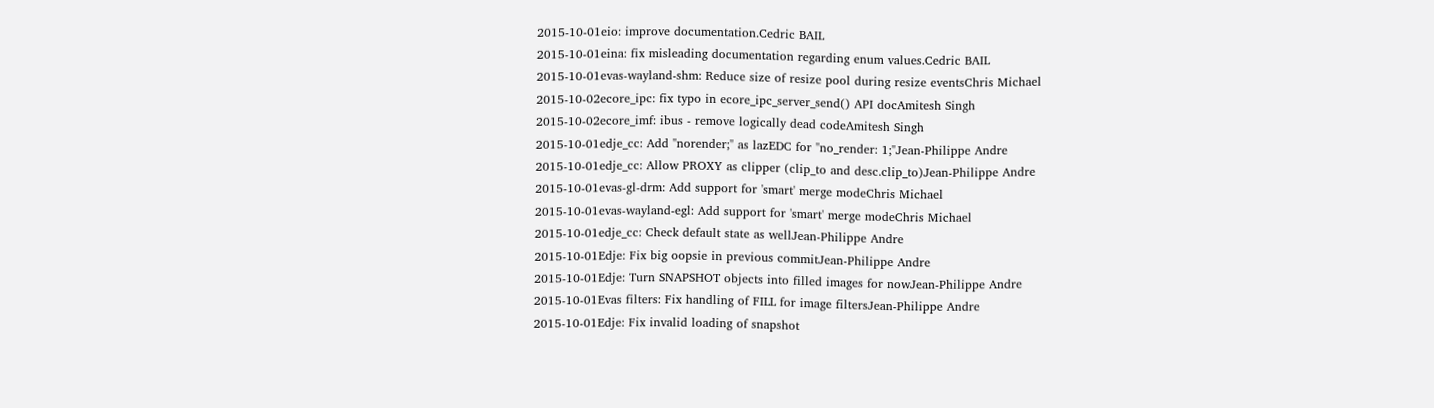2015-10-01eio: improve documentation.Cedric BAIL
2015-10-01eina: fix misleading documentation regarding enum values.Cedric BAIL
2015-10-01evas-wayland-shm: Reduce size of resize pool during resize eventsChris Michael
2015-10-02ecore_ipc: fix typo in ecore_ipc_server_send() API docAmitesh Singh
2015-10-02ecore_imf: ibus - remove logically dead codeAmitesh Singh
2015-10-01edje_cc: Add "norender;" as lazEDC for "no_render: 1;"Jean-Philippe Andre
2015-10-01edje_cc: Allow PROXY as clipper (clip_to and desc.clip_to)Jean-Philippe Andre
2015-10-01evas-gl-drm: Add support for 'smart' merge modeChris Michael
2015-10-01evas-wayland-egl: Add support for 'smart' merge modeChris Michael
2015-10-01edje_cc: Check default state as wellJean-Philippe Andre
2015-10-01Edje: Fix big oopsie in previous commitJean-Philippe Andre
2015-10-01Edje: Turn SNAPSHOT objects into filled images for nowJean-Philippe Andre
2015-10-01Evas filters: Fix handling of FILL for image filtersJean-Philippe Andre
2015-10-01Edje: Fix invalid loading of snapshot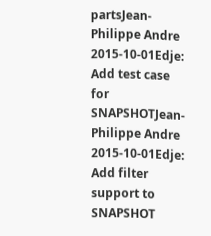partsJean-Philippe Andre
2015-10-01Edje: Add test case for SNAPSHOTJean-Philippe Andre
2015-10-01Edje: Add filter support to SNAPSHOT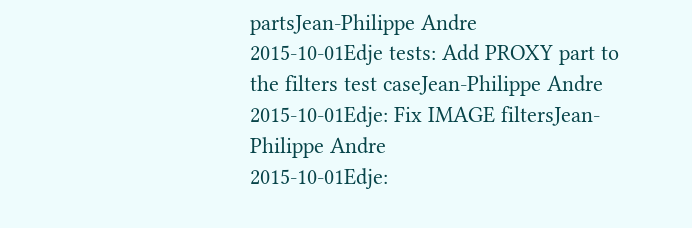partsJean-Philippe Andre
2015-10-01Edje tests: Add PROXY part to the filters test caseJean-Philippe Andre
2015-10-01Edje: Fix IMAGE filtersJean-Philippe Andre
2015-10-01Edje: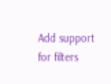Add support for filters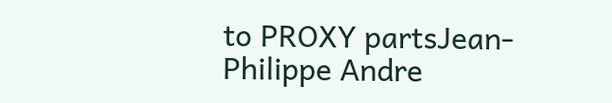to PROXY partsJean-Philippe Andre